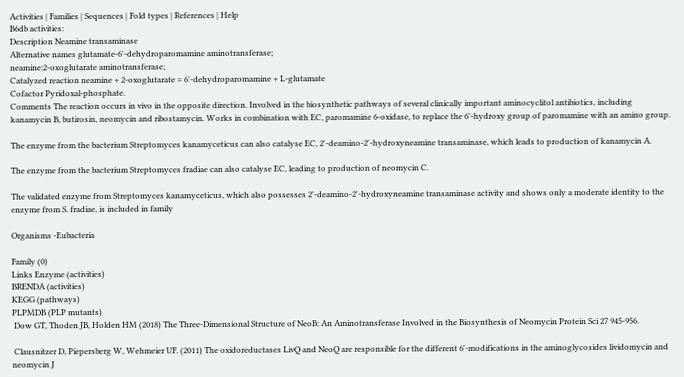Activities | Families | Sequences | Fold types | References | Help
B6db activities:
Description Neamine transaminase
Alternative names glutamate-6'-dehydroparomamine aminotransferase;
neamine:2-oxoglutarate aminotransferase;
Catalyzed reaction neamine + 2-oxoglutarate = 6'-dehydroparomamine + L-glutamate
Cofactor Pyridoxal-phosphate.
Comments The reaction occurs in vivo in the opposite direction. Involved in the biosynthetic pathways of several clinically important aminocyclitol antibiotics, including kanamycin B, butirosin, neomycin and ribostamycin. Works in combination with EC, paromamine 6-oxidase, to replace the 6'-hydroxy group of paromamine with an amino group.

The enzyme from the bacterium Streptomyces kanamyceticus can also catalyse EC, 2'-deamino-2'-hydroxyneamine transaminase, which leads to production of kanamycin A.

The enzyme from the bacterium Streptomyces fradiae can also catalyse EC, leading to production of neomycin C.

The validated enzyme from Streptomyces kanamyceticus, which also possesses 2'-deamino-2'-hydroxyneamine transaminase activity and shows only a moderate identity to the enzyme from S. fradiae, is included in family

Organisms -Eubacteria

Family (0)
Links Enzyme (activities)
BRENDA (activities)
KEGG (pathways)
PLPMDB (PLP mutants)
 Dow GT, Thoden JB, Holden HM (2018) The Three-Dimensional Structure of NeoB: An Aminotransferase Involved in the Biosynthesis of Neomycin Protein Sci 27 945-956.

 Clausnitzer D, Piepersberg W, Wehmeier UF. (2011) The oxidoreductases LivQ and NeoQ are responsible for the different 6'-modifications in the aminoglycosides lividomycin and neomycin J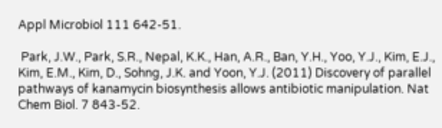Appl Microbiol 111 642-51.

 Park, J.W., Park, S.R., Nepal, K.K., Han, A.R., Ban, Y.H., Yoo, Y.J., Kim, E.J., Kim, E.M., Kim, D., Sohng, J.K. and Yoon, Y.J. (2011) Discovery of parallel pathways of kanamycin biosynthesis allows antibiotic manipulation. Nat Chem Biol. 7 843-52.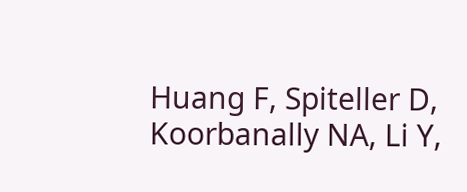Huang F, Spiteller D, Koorbanally NA, Li Y,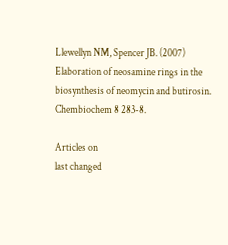Llewellyn NM, Spencer JB. (2007) Elaboration of neosamine rings in the biosynthesis of neomycin and butirosin. Chembiochem 8 283-8.

Articles on
last changed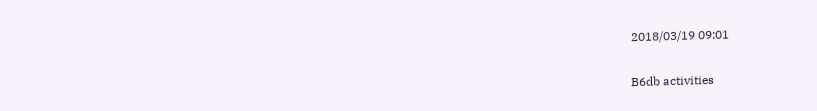2018/03/19 09:01

B6db activities